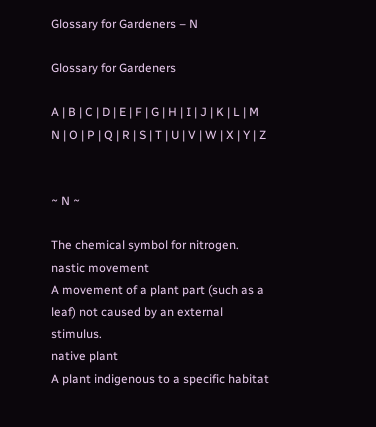Glossary for Gardeners – N

Glossary for Gardeners

A | B | C | D | E | F | G | H | I | J | K | L | M
N | O | P | Q | R | S | T | U | V | W | X | Y | Z


~ N ~

The chemical symbol for nitrogen.
nastic movement
A movement of a plant part (such as a leaf) not caused by an external stimulus.
native plant
A plant indigenous to a specific habitat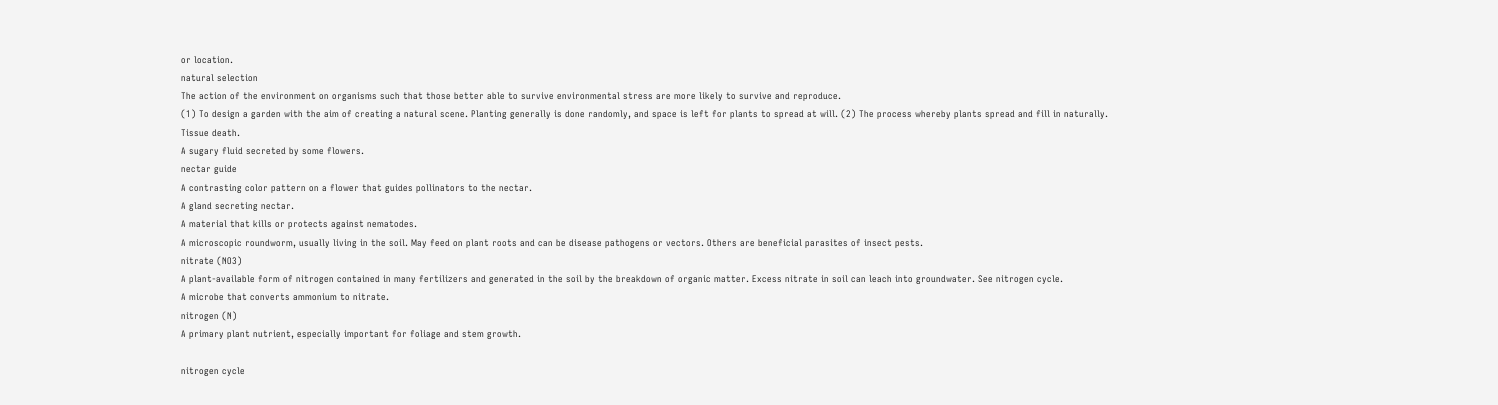or location.
natural selection
The action of the environment on organisms such that those better able to survive environmental stress are more likely to survive and reproduce.
(1) To design a garden with the aim of creating a natural scene. Planting generally is done randomly, and space is left for plants to spread at will. (2) The process whereby plants spread and fill in naturally.
Tissue death.
A sugary fluid secreted by some flowers.
nectar guide
A contrasting color pattern on a flower that guides pollinators to the nectar.
A gland secreting nectar.
A material that kills or protects against nematodes.
A microscopic roundworm, usually living in the soil. May feed on plant roots and can be disease pathogens or vectors. Others are beneficial parasites of insect pests.
nitrate (NO3)
A plant-available form of nitrogen contained in many fertilizers and generated in the soil by the breakdown of organic matter. Excess nitrate in soil can leach into groundwater. See nitrogen cycle.
A microbe that converts ammonium to nitrate.
nitrogen (N)
A primary plant nutrient, especially important for foliage and stem growth.

nitrogen cycle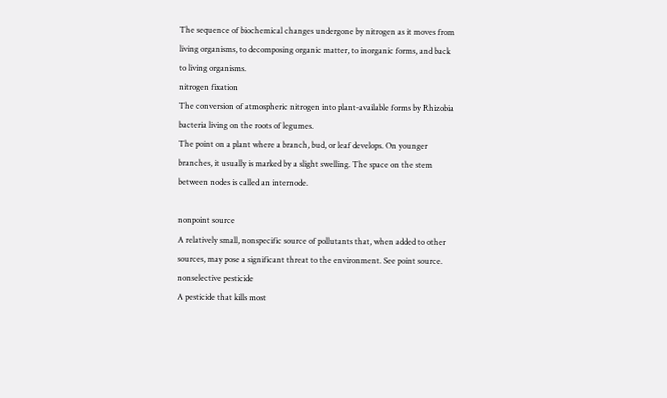The sequence of biochemical changes undergone by nitrogen as it moves from living organisms, to decomposing organic matter, to inorganic forms, and back to living organisms.
nitrogen fixation
The conversion of atmospheric nitrogen into plant-available forms by Rhizobia bacteria living on the roots of legumes.
The point on a plant where a branch, bud, or leaf develops. On younger branches, it usually is marked by a slight swelling. The space on the stem between nodes is called an internode.

nonpoint source
A relatively small, nonspecific source of pollutants that, when added to other sources, may pose a significant threat to the environment. See point source.
nonselective pesticide
A pesticide that kills most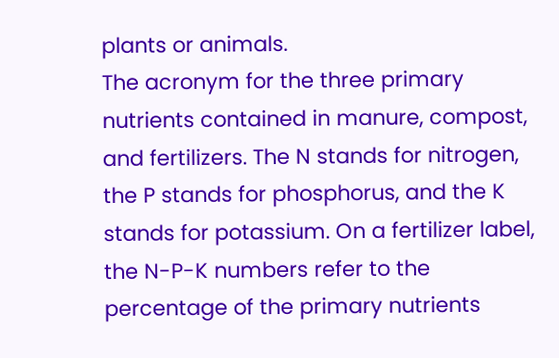plants or animals.
The acronym for the three primary nutrients contained in manure, compost, and fertilizers. The N stands for nitrogen, the P stands for phosphorus, and the K stands for potassium. On a fertilizer label, the N-P-K numbers refer to the percentage of the primary nutrients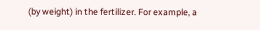(by weight) in the fertilizer. For example, a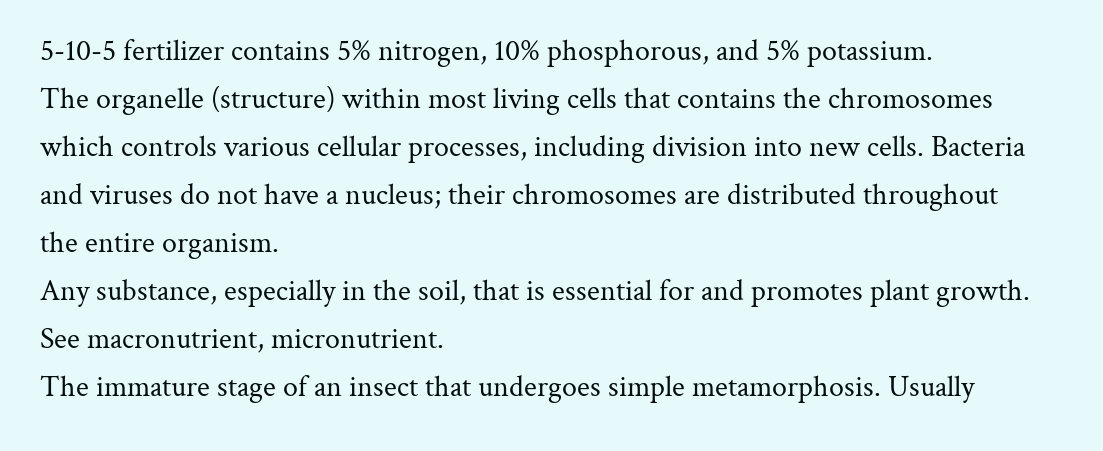5-10-5 fertilizer contains 5% nitrogen, 10% phosphorous, and 5% potassium.
The organelle (structure) within most living cells that contains the chromosomes which controls various cellular processes, including division into new cells. Bacteria and viruses do not have a nucleus; their chromosomes are distributed throughout the entire organism.
Any substance, especially in the soil, that is essential for and promotes plant growth. See macronutrient, micronutrient.
The immature stage of an insect that undergoes simple metamorphosis. Usually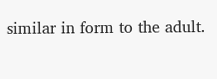similar in form to the adult.